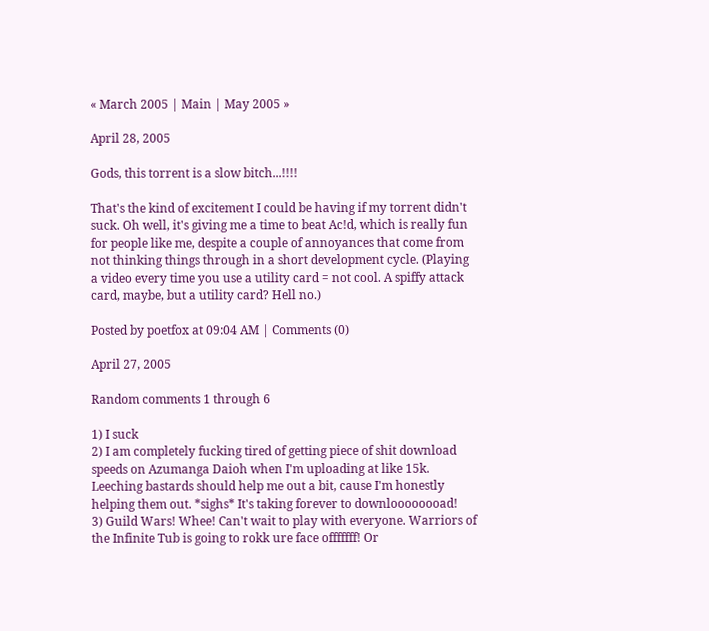« March 2005 | Main | May 2005 »

April 28, 2005

Gods, this torrent is a slow bitch...!!!!

That's the kind of excitement I could be having if my torrent didn't suck. Oh well, it's giving me a time to beat Ac!d, which is really fun for people like me, despite a couple of annoyances that come from not thinking things through in a short development cycle. (Playing a video every time you use a utility card = not cool. A spiffy attack card, maybe, but a utility card? Hell no.)

Posted by poetfox at 09:04 AM | Comments (0)

April 27, 2005

Random comments 1 through 6

1) I suck
2) I am completely fucking tired of getting piece of shit download speeds on Azumanga Daioh when I'm uploading at like 15k. Leeching bastards should help me out a bit, cause I'm honestly helping them out. *sighs* It's taking forever to downloooooooad!
3) Guild Wars! Whee! Can't wait to play with everyone. Warriors of the Infinite Tub is going to rokk ure face offfffff! Or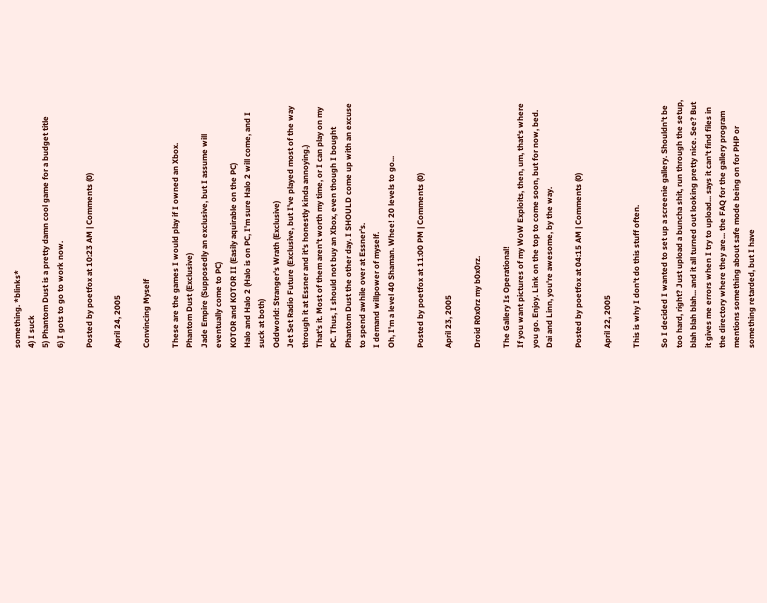something. *blinks*
4) I suck
5) Phantom Dust is a pretty damn cool game for a budget title
6) I gots to go to work now.

Posted by poetfox at 10:23 AM | Comments (0)

April 24, 2005

Convincing Myself

These are the games I would play if I owned an Xbox.
Phantom Dust (Exclusive)
Jade Empire (Supposedly an exclusive, but I assume will eventually come to PC)
KOTOR and KOTOR II (Easily aquirable on the PC)
Halo and Halo 2 (Halo is on PC, I'm sure Halo 2 will come, and I suck at both)
Oddworld: Stranger's Wrath (Exclusive)
Jet Set Radio Future (Exclusive, but I've played most of the way through it at Essner and it's honestly kinda annoying.)
That's it. Most of them aren't worth my time, or I can play on my PC. Thus, I should not buy an Xbox, even though I bought Phantom Dust the other day. I SHOULD come up with an excuse to spend awhile over at Essner's.
I demand willpower of myself.
Oh, I'm a level 40 Shaman. Whee! 20 levels to go...

Posted by poetfox at 11:00 PM | Comments (0)

April 23, 2005

Droid R0x0rz my b0x0rz.

The Gallery Is Operational!
If you want pictures of my WoW Exploits, then, um, that's where you go. Enjoy. Link on the top to come soon, but for now, bed.
Dai and Linn, you're awesome, by the way.

Posted by poetfox at 04:15 AM | Comments (0)

April 22, 2005

This is why I don't do this stuff often.

So I decided I wanted to set up a screenie gallery. Shouldn't be too hard, right? Just upload a buncha shit, run through the setup, blah blah blah... and it all turned out looking pretty nice. See? But it gives me errors when I try to upload... says it can't find files in the directory where they are... the FAQ for the gallery program mentions something about safe mode being on for PHP or something retarded, but I have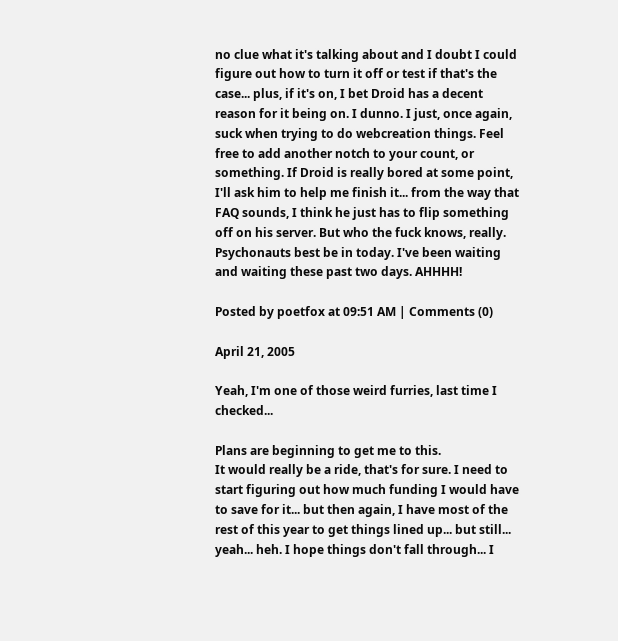no clue what it's talking about and I doubt I could figure out how to turn it off or test if that's the case... plus, if it's on, I bet Droid has a decent reason for it being on. I dunno. I just, once again, suck when trying to do webcreation things. Feel free to add another notch to your count, or something. If Droid is really bored at some point, I'll ask him to help me finish it... from the way that FAQ sounds, I think he just has to flip something off on his server. But who the fuck knows, really.
Psychonauts best be in today. I've been waiting and waiting these past two days. AHHHH!

Posted by poetfox at 09:51 AM | Comments (0)

April 21, 2005

Yeah, I'm one of those weird furries, last time I checked...

Plans are beginning to get me to this.
It would really be a ride, that's for sure. I need to start figuring out how much funding I would have to save for it... but then again, I have most of the rest of this year to get things lined up... but still... yeah... heh. I hope things don't fall through... I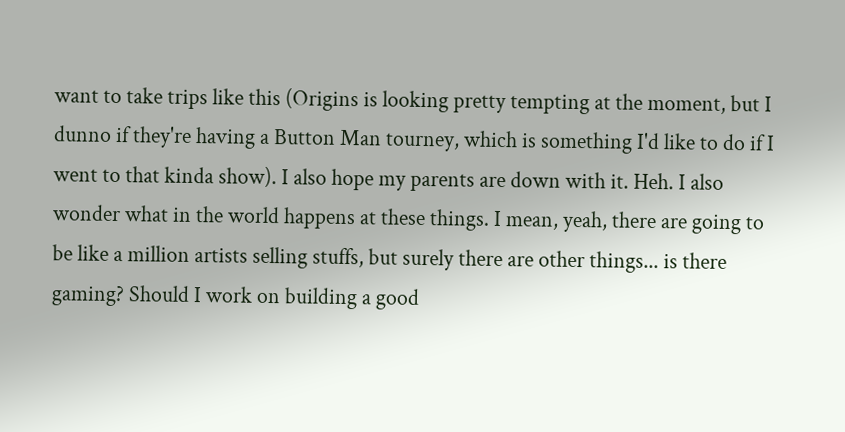want to take trips like this (Origins is looking pretty tempting at the moment, but I dunno if they're having a Button Man tourney, which is something I'd like to do if I went to that kinda show). I also hope my parents are down with it. Heh. I also wonder what in the world happens at these things. I mean, yeah, there are going to be like a million artists selling stuffs, but surely there are other things... is there gaming? Should I work on building a good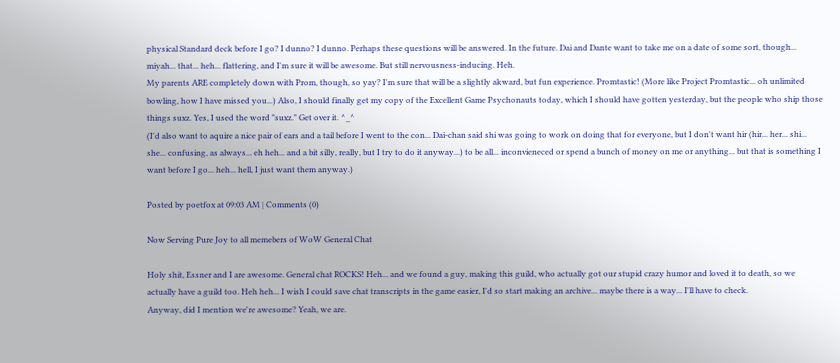physical Standard deck before I go? I dunno? I dunno. Perhaps these questions will be answered. In the future. Dai and Dante want to take me on a date of some sort, though... miyah... that... heh... flattering, and I'm sure it will be awesome. But still nervousness-inducing. Heh.
My parents ARE completely down with Prom, though, so yay? I'm sure that will be a slightly akward, but fun experience. Promtastic! (More like Project Promtastic... oh unlimited bowling, how I have missed you...) Also, I should finally get my copy of the Excellent Game Psychonauts today, which I should have gotten yesterday, but the people who ship those things suxz. Yes, I used the word "suxz." Get over it. ^_^
(I'd also want to aquire a nice pair of ears and a tail before I went to the con... Dai-chan said shi was going to work on doing that for everyone, but I don't want hir (hir... her... shi... she... confusing, as always... eh heh... and a bit silly, really, but I try to do it anyway...) to be all... inconvieneced or spend a bunch of money on me or anything... but that is something I want before I go... heh... hell, I just want them anyway.)

Posted by poetfox at 09:03 AM | Comments (0)

Now Serving Pure Joy to all memebers of WoW General Chat

Holy shit, Essner and I are awesome. General chat ROCKS! Heh... and we found a guy, making this guild, who actually got our stupid crazy humor and loved it to death, so we actually have a guild too. Heh heh... I wish I could save chat transcripts in the game easier, I'd so start making an archive... maybe there is a way... I'll have to check.
Anyway, did I mention we're awesome? Yeah, we are.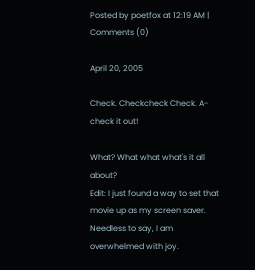Posted by poetfox at 12:19 AM | Comments (0)

April 20, 2005

Check. Checkcheck Check. A-check it out!

What? What what what's it all about?
Edit: I just found a way to set that movie up as my screen saver. Needless to say, I am overwhelmed with joy.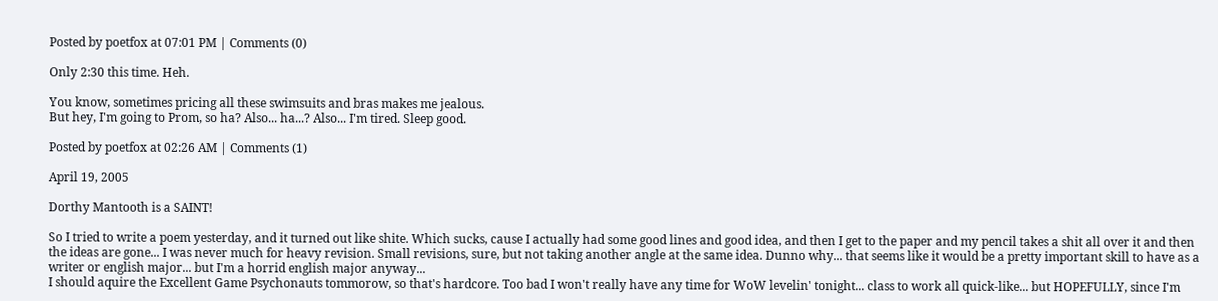Posted by poetfox at 07:01 PM | Comments (0)

Only 2:30 this time. Heh.

You know, sometimes pricing all these swimsuits and bras makes me jealous.
But hey, I'm going to Prom, so ha? Also... ha...? Also... I'm tired. Sleep good.

Posted by poetfox at 02:26 AM | Comments (1)

April 19, 2005

Dorthy Mantooth is a SAINT!

So I tried to write a poem yesterday, and it turned out like shite. Which sucks, cause I actually had some good lines and good idea, and then I get to the paper and my pencil takes a shit all over it and then the ideas are gone... I was never much for heavy revision. Small revisions, sure, but not taking another angle at the same idea. Dunno why... that seems like it would be a pretty important skill to have as a writer or english major... but I'm a horrid english major anyway...
I should aquire the Excellent Game Psychonauts tommorow, so that's hardcore. Too bad I won't really have any time for WoW levelin' tonight... class to work all quick-like... but HOPEFULLY, since I'm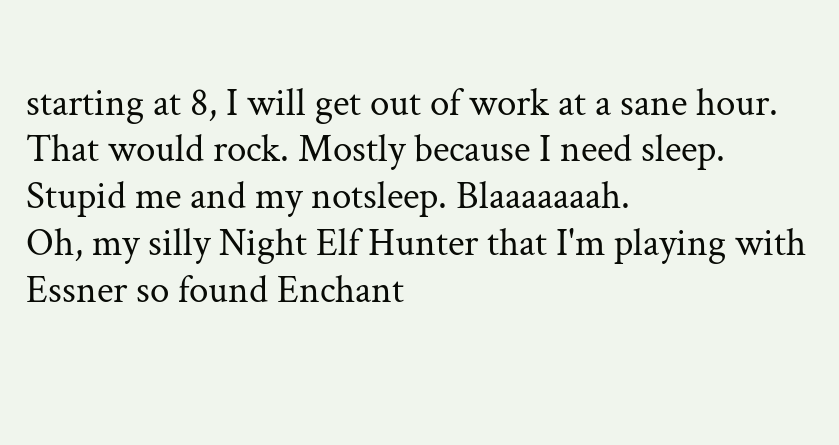starting at 8, I will get out of work at a sane hour. That would rock. Mostly because I need sleep. Stupid me and my notsleep. Blaaaaaaah.
Oh, my silly Night Elf Hunter that I'm playing with Essner so found Enchant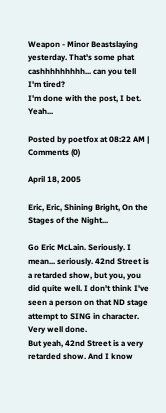Weapon - Minor Beastslaying yesterday. That's some phat cashhhhhhhhh... can you tell I'm tired?
I'm done with the post, I bet. Yeah...

Posted by poetfox at 08:22 AM | Comments (0)

April 18, 2005

Eric, Eric, Shining Bright, On the Stages of the Night...

Go Eric McLain. Seriously. I mean... seriously. 42nd Street is a retarded show, but you, you did quite well. I don't think I've seen a person on that ND stage attempt to SING in character. Very well done.
But yeah, 42nd Street is a very retarded show. And I know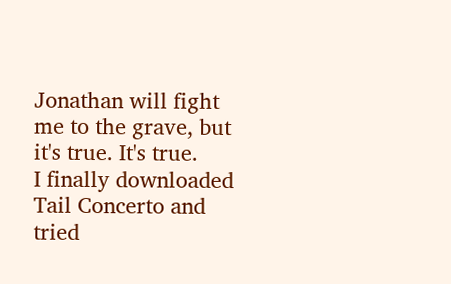Jonathan will fight me to the grave, but it's true. It's true.
I finally downloaded Tail Concerto and tried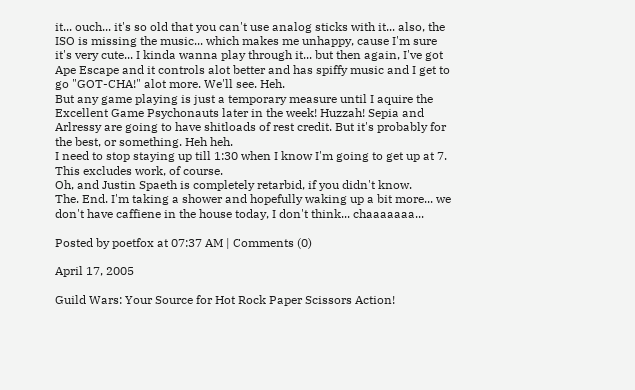it... ouch... it's so old that you can't use analog sticks with it... also, the ISO is missing the music... which makes me unhappy, cause I'm sure it's very cute... I kinda wanna play through it... but then again, I've got Ape Escape and it controls alot better and has spiffy music and I get to go "GOT-CHA!" alot more. We'll see. Heh.
But any game playing is just a temporary measure until I aquire the Excellent Game Psychonauts later in the week! Huzzah! Sepia and Arlressy are going to have shitloads of rest credit. But it's probably for the best, or something. Heh heh.
I need to stop staying up till 1:30 when I know I'm going to get up at 7. This excludes work, of course.
Oh, and Justin Spaeth is completely retarbid, if you didn't know.
The. End. I'm taking a shower and hopefully waking up a bit more... we don't have caffiene in the house today, I don't think... chaaaaaaa...

Posted by poetfox at 07:37 AM | Comments (0)

April 17, 2005

Guild Wars: Your Source for Hot Rock Paper Scissors Action!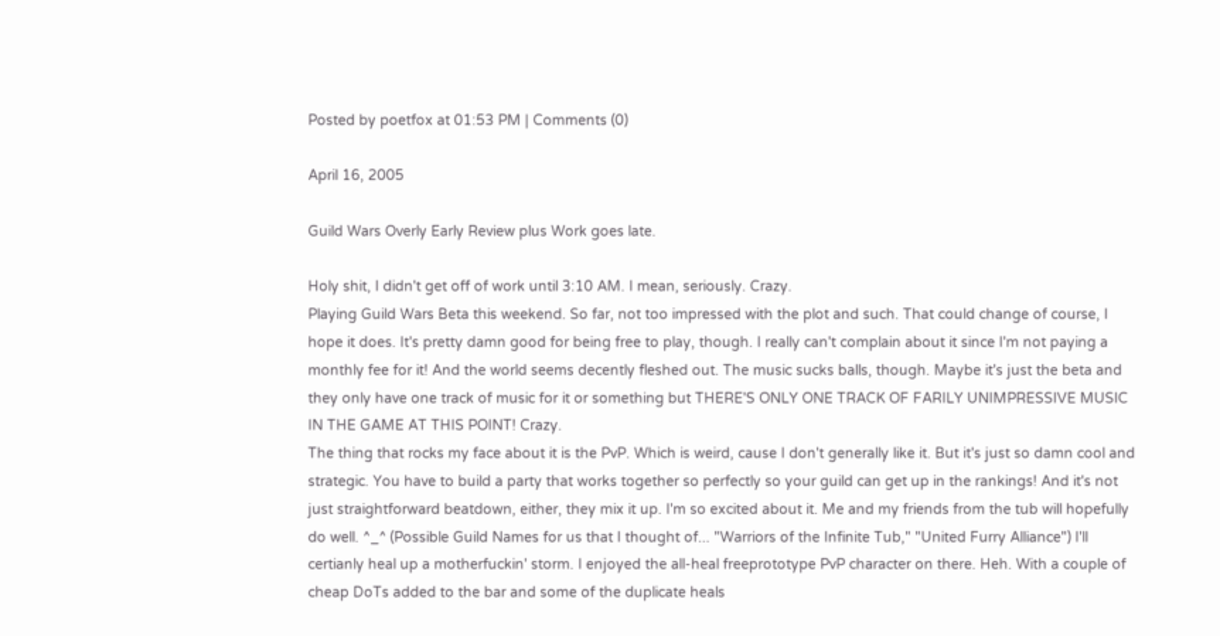Posted by poetfox at 01:53 PM | Comments (0)

April 16, 2005

Guild Wars Overly Early Review plus Work goes late.

Holy shit, I didn't get off of work until 3:10 AM. I mean, seriously. Crazy.
Playing Guild Wars Beta this weekend. So far, not too impressed with the plot and such. That could change of course, I hope it does. It's pretty damn good for being free to play, though. I really can't complain about it since I'm not paying a monthly fee for it! And the world seems decently fleshed out. The music sucks balls, though. Maybe it's just the beta and they only have one track of music for it or something but THERE'S ONLY ONE TRACK OF FARILY UNIMPRESSIVE MUSIC IN THE GAME AT THIS POINT! Crazy.
The thing that rocks my face about it is the PvP. Which is weird, cause I don't generally like it. But it's just so damn cool and strategic. You have to build a party that works together so perfectly so your guild can get up in the rankings! And it's not just straightforward beatdown, either, they mix it up. I'm so excited about it. Me and my friends from the tub will hopefully do well. ^_^ (Possible Guild Names for us that I thought of... "Warriors of the Infinite Tub," "United Furry Alliance") I'll certianly heal up a motherfuckin' storm. I enjoyed the all-heal freeprototype PvP character on there. Heh. With a couple of cheap DoTs added to the bar and some of the duplicate heals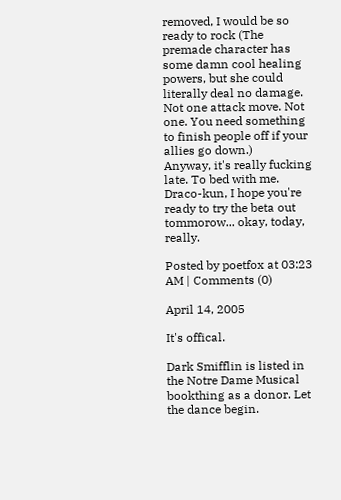removed, I would be so ready to rock (The premade character has some damn cool healing powers, but she could literally deal no damage. Not one attack move. Not one. You need something to finish people off if your allies go down.)
Anyway, it's really fucking late. To bed with me. Draco-kun, I hope you're ready to try the beta out tommorow... okay, today, really.

Posted by poetfox at 03:23 AM | Comments (0)

April 14, 2005

It's offical.

Dark Smifflin is listed in the Notre Dame Musical bookthing as a donor. Let the dance begin.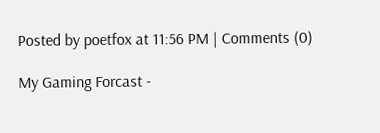Posted by poetfox at 11:56 PM | Comments (0)

My Gaming Forcast -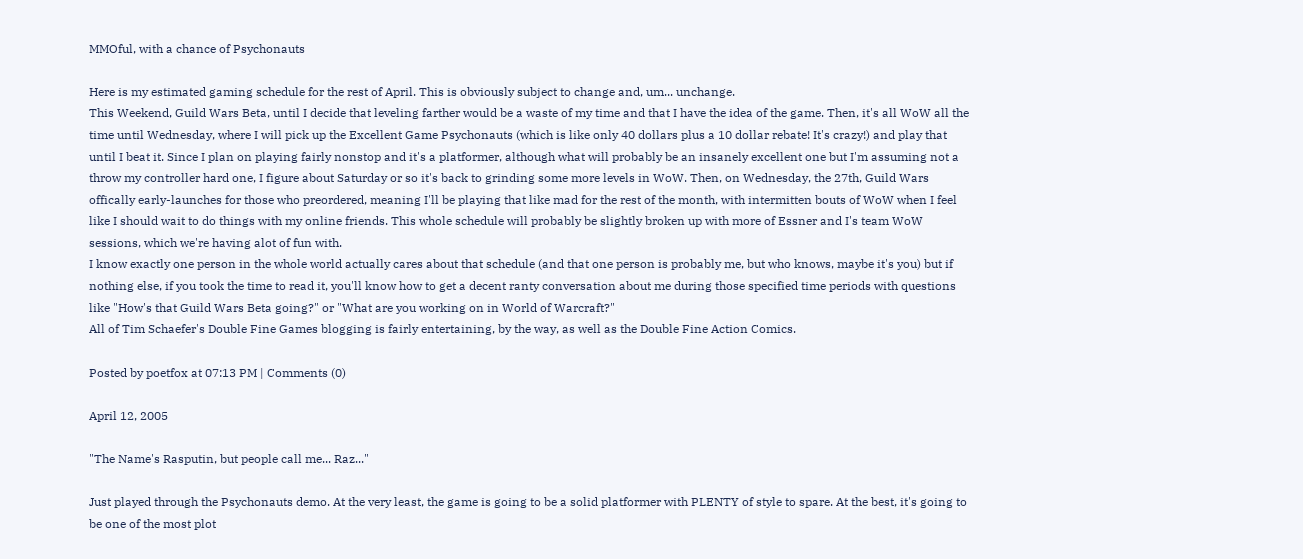MMOful, with a chance of Psychonauts

Here is my estimated gaming schedule for the rest of April. This is obviously subject to change and, um... unchange.
This Weekend, Guild Wars Beta, until I decide that leveling farther would be a waste of my time and that I have the idea of the game. Then, it's all WoW all the time until Wednesday, where I will pick up the Excellent Game Psychonauts (which is like only 40 dollars plus a 10 dollar rebate! It's crazy!) and play that until I beat it. Since I plan on playing fairly nonstop and it's a platformer, although what will probably be an insanely excellent one but I'm assuming not a throw my controller hard one, I figure about Saturday or so it's back to grinding some more levels in WoW. Then, on Wednesday, the 27th, Guild Wars offically early-launches for those who preordered, meaning I'll be playing that like mad for the rest of the month, with intermitten bouts of WoW when I feel like I should wait to do things with my online friends. This whole schedule will probably be slightly broken up with more of Essner and I's team WoW sessions, which we're having alot of fun with.
I know exactly one person in the whole world actually cares about that schedule (and that one person is probably me, but who knows, maybe it's you) but if nothing else, if you took the time to read it, you'll know how to get a decent ranty conversation about me during those specified time periods with questions like "How's that Guild Wars Beta going?" or "What are you working on in World of Warcraft?"
All of Tim Schaefer's Double Fine Games blogging is fairly entertaining, by the way, as well as the Double Fine Action Comics.

Posted by poetfox at 07:13 PM | Comments (0)

April 12, 2005

"The Name's Rasputin, but people call me... Raz..."

Just played through the Psychonauts demo. At the very least, the game is going to be a solid platformer with PLENTY of style to spare. At the best, it's going to be one of the most plot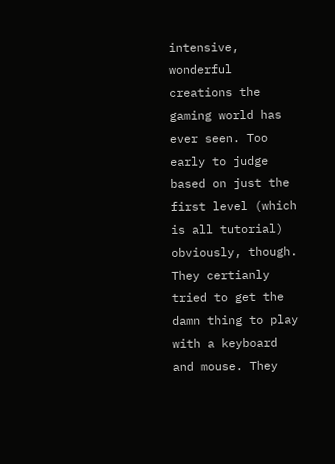intensive, wonderful creations the gaming world has ever seen. Too early to judge based on just the first level (which is all tutorial) obviously, though. They certianly tried to get the damn thing to play with a keyboard and mouse. They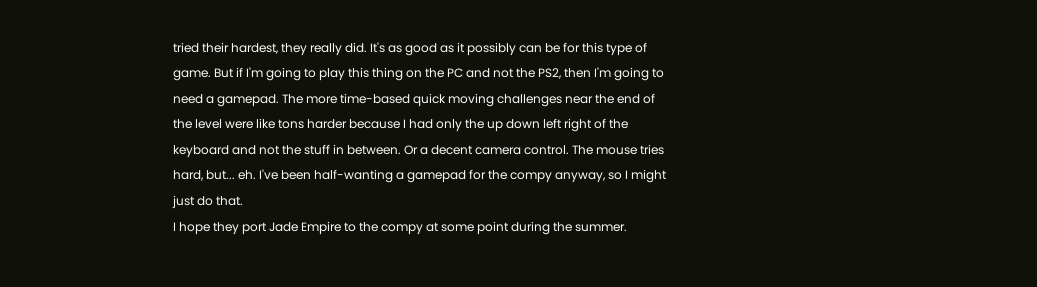tried their hardest, they really did. It's as good as it possibly can be for this type of game. But if I'm going to play this thing on the PC and not the PS2, then I'm going to need a gamepad. The more time-based quick moving challenges near the end of the level were like tons harder because I had only the up down left right of the keyboard and not the stuff in between. Or a decent camera control. The mouse tries hard, but... eh. I've been half-wanting a gamepad for the compy anyway, so I might just do that.
I hope they port Jade Empire to the compy at some point during the summer.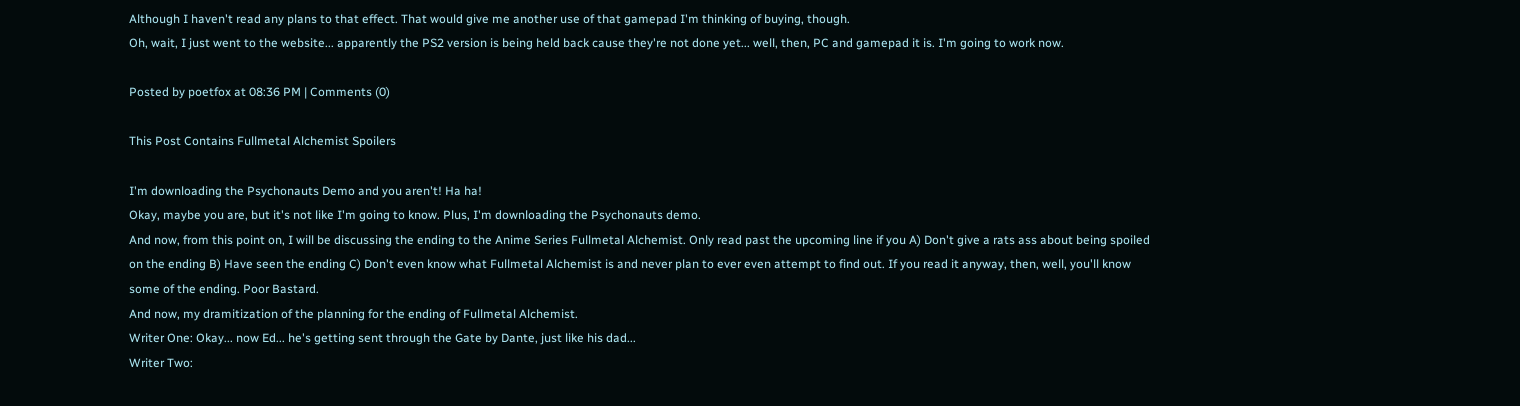Although I haven't read any plans to that effect. That would give me another use of that gamepad I'm thinking of buying, though.
Oh, wait, I just went to the website... apparently the PS2 version is being held back cause they're not done yet... well, then, PC and gamepad it is. I'm going to work now.

Posted by poetfox at 08:36 PM | Comments (0)

This Post Contains Fullmetal Alchemist Spoilers

I'm downloading the Psychonauts Demo and you aren't! Ha ha!
Okay, maybe you are, but it's not like I'm going to know. Plus, I'm downloading the Psychonauts demo.
And now, from this point on, I will be discussing the ending to the Anime Series Fullmetal Alchemist. Only read past the upcoming line if you A) Don't give a rats ass about being spoiled on the ending B) Have seen the ending C) Don't even know what Fullmetal Alchemist is and never plan to ever even attempt to find out. If you read it anyway, then, well, you'll know some of the ending. Poor Bastard.
And now, my dramitization of the planning for the ending of Fullmetal Alchemist.
Writer One: Okay... now Ed... he's getting sent through the Gate by Dante, just like his dad...
Writer Two: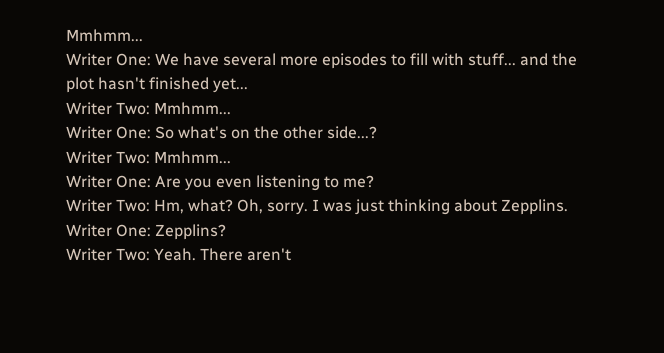Mmhmm...
Writer One: We have several more episodes to fill with stuff... and the plot hasn't finished yet...
Writer Two: Mmhmm...
Writer One: So what's on the other side...?
Writer Two: Mmhmm...
Writer One: Are you even listening to me?
Writer Two: Hm, what? Oh, sorry. I was just thinking about Zepplins.
Writer One: Zepplins?
Writer Two: Yeah. There aren't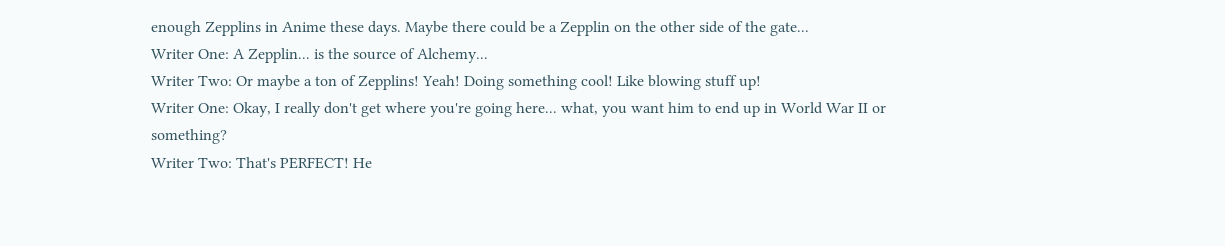enough Zepplins in Anime these days. Maybe there could be a Zepplin on the other side of the gate...
Writer One: A Zepplin... is the source of Alchemy...
Writer Two: Or maybe a ton of Zepplins! Yeah! Doing something cool! Like blowing stuff up!
Writer One: Okay, I really don't get where you're going here... what, you want him to end up in World War II or something?
Writer Two: That's PERFECT! He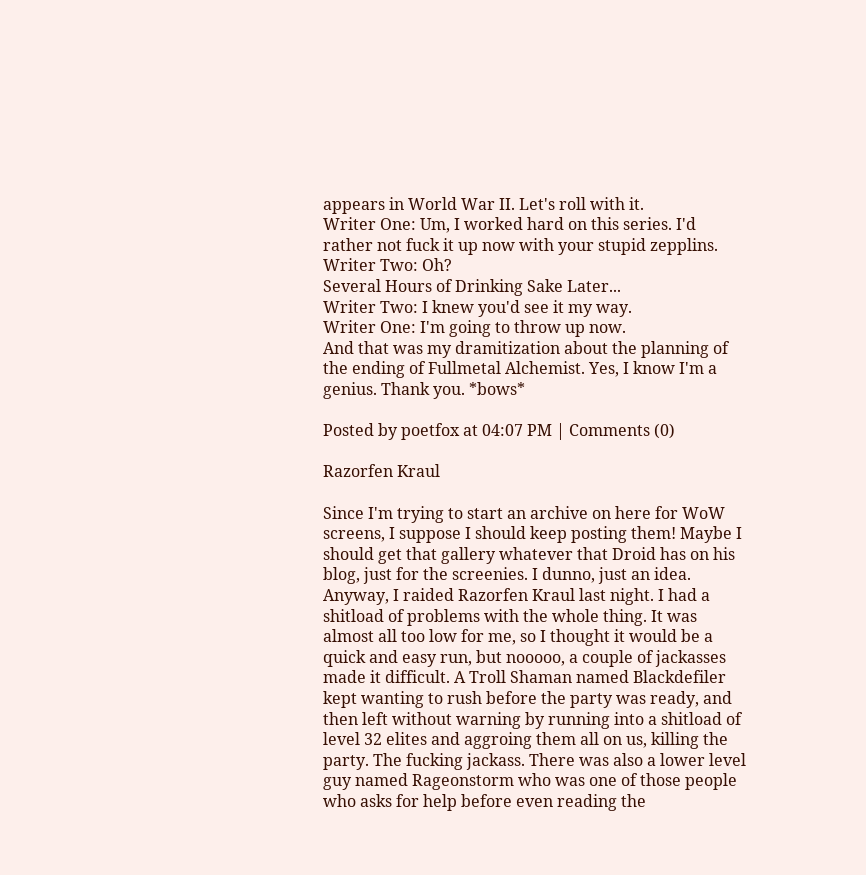appears in World War II. Let's roll with it.
Writer One: Um, I worked hard on this series. I'd rather not fuck it up now with your stupid zepplins.
Writer Two: Oh?
Several Hours of Drinking Sake Later...
Writer Two: I knew you'd see it my way.
Writer One: I'm going to throw up now.
And that was my dramitization about the planning of the ending of Fullmetal Alchemist. Yes, I know I'm a genius. Thank you. *bows*

Posted by poetfox at 04:07 PM | Comments (0)

Razorfen Kraul

Since I'm trying to start an archive on here for WoW screens, I suppose I should keep posting them! Maybe I should get that gallery whatever that Droid has on his blog, just for the screenies. I dunno, just an idea.
Anyway, I raided Razorfen Kraul last night. I had a shitload of problems with the whole thing. It was almost all too low for me, so I thought it would be a quick and easy run, but nooooo, a couple of jackasses made it difficult. A Troll Shaman named Blackdefiler kept wanting to rush before the party was ready, and then left without warning by running into a shitload of level 32 elites and aggroing them all on us, killing the party. The fucking jackass. There was also a lower level guy named Rageonstorm who was one of those people who asks for help before even reading the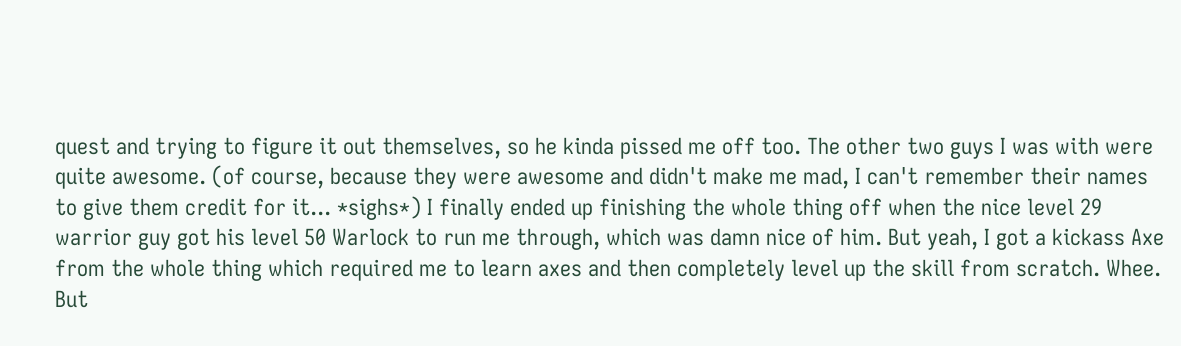quest and trying to figure it out themselves, so he kinda pissed me off too. The other two guys I was with were quite awesome. (of course, because they were awesome and didn't make me mad, I can't remember their names to give them credit for it... *sighs*) I finally ended up finishing the whole thing off when the nice level 29 warrior guy got his level 50 Warlock to run me through, which was damn nice of him. But yeah, I got a kickass Axe from the whole thing which required me to learn axes and then completely level up the skill from scratch. Whee.
But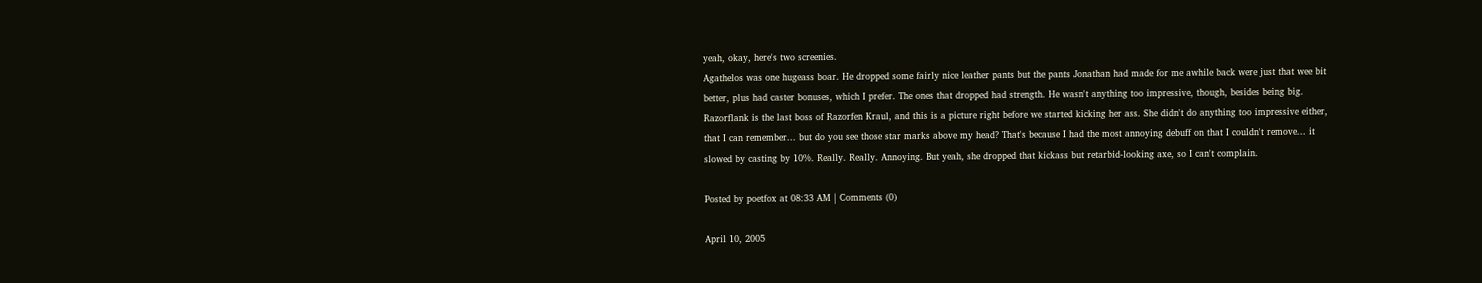yeah, okay, here's two screenies.
Agathelos was one hugeass boar. He dropped some fairly nice leather pants but the pants Jonathan had made for me awhile back were just that wee bit better, plus had caster bonuses, which I prefer. The ones that dropped had strength. He wasn't anything too impressive, though, besides being big.
Razorflank is the last boss of Razorfen Kraul, and this is a picture right before we started kicking her ass. She didn't do anything too impressive either, that I can remember... but do you see those star marks above my head? That's because I had the most annoying debuff on that I couldn't remove... it slowed by casting by 10%. Really. Really. Annoying. But yeah, she dropped that kickass but retarbid-looking axe, so I can't complain.

Posted by poetfox at 08:33 AM | Comments (0)

April 10, 2005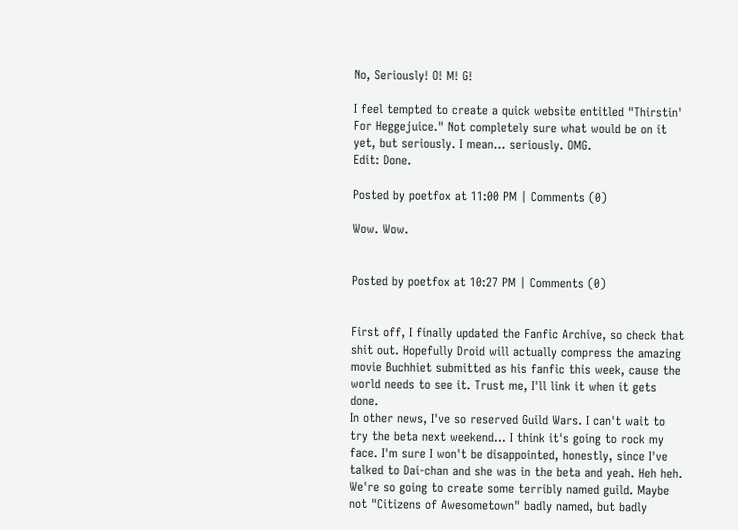No, Seriously! O! M! G!

I feel tempted to create a quick website entitled "Thirstin' For Heggejuice." Not completely sure what would be on it yet, but seriously. I mean... seriously. OMG.
Edit: Done.

Posted by poetfox at 11:00 PM | Comments (0)

Wow. Wow.


Posted by poetfox at 10:27 PM | Comments (0)


First off, I finally updated the Fanfic Archive, so check that shit out. Hopefully Droid will actually compress the amazing movie Buchhiet submitted as his fanfic this week, cause the world needs to see it. Trust me, I'll link it when it gets done.
In other news, I've so reserved Guild Wars. I can't wait to try the beta next weekend... I think it's going to rock my face. I'm sure I won't be disappointed, honestly, since I've talked to Dai-chan and she was in the beta and yeah. Heh heh. We're so going to create some terribly named guild. Maybe not "Citizens of Awesometown" badly named, but badly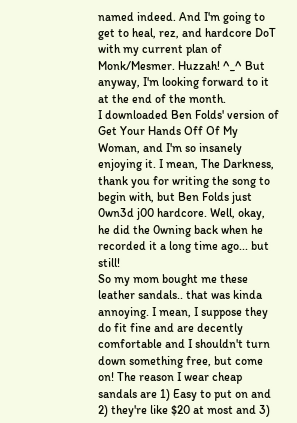named indeed. And I'm going to get to heal, rez, and hardcore DoT with my current plan of Monk/Mesmer. Huzzah! ^_^ But anyway, I'm looking forward to it at the end of the month.
I downloaded Ben Folds' version of Get Your Hands Off Of My Woman, and I'm so insanely enjoying it. I mean, The Darkness, thank you for writing the song to begin with, but Ben Folds just 0wn3d j00 hardcore. Well, okay, he did the 0wning back when he recorded it a long time ago... but still!
So my mom bought me these leather sandals.. that was kinda annoying. I mean, I suppose they do fit fine and are decently comfortable and I shouldn't turn down something free, but come on! The reason I wear cheap sandals are 1) Easy to put on and 2) they're like $20 at most and 3)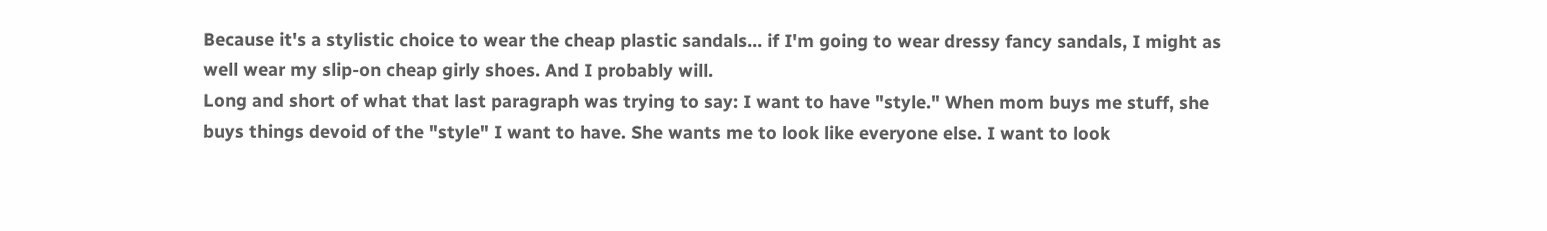Because it's a stylistic choice to wear the cheap plastic sandals... if I'm going to wear dressy fancy sandals, I might as well wear my slip-on cheap girly shoes. And I probably will.
Long and short of what that last paragraph was trying to say: I want to have "style." When mom buys me stuff, she buys things devoid of the "style" I want to have. She wants me to look like everyone else. I want to look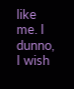like me. I dunno, I wish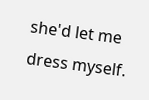she'd let me dress myself.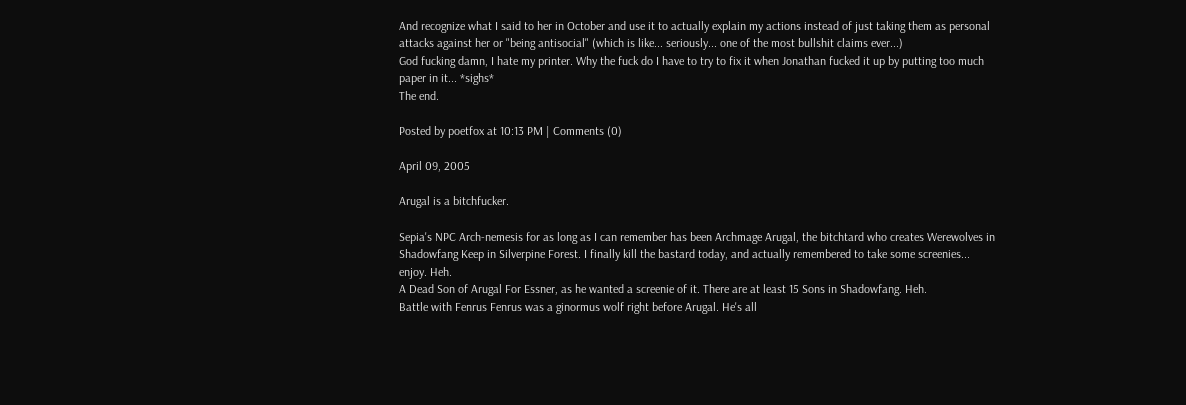And recognize what I said to her in October and use it to actually explain my actions instead of just taking them as personal attacks against her or "being antisocial" (which is like... seriously... one of the most bullshit claims ever...)
God fucking damn, I hate my printer. Why the fuck do I have to try to fix it when Jonathan fucked it up by putting too much paper in it... *sighs*
The end.

Posted by poetfox at 10:13 PM | Comments (0)

April 09, 2005

Arugal is a bitchfucker.

Sepia's NPC Arch-nemesis for as long as I can remember has been Archmage Arugal, the bitchtard who creates Werewolves in Shadowfang Keep in Silverpine Forest. I finally kill the bastard today, and actually remembered to take some screenies... enjoy. Heh.
A Dead Son of Arugal For Essner, as he wanted a screenie of it. There are at least 15 Sons in Shadowfang. Heh.
Battle with Fenrus Fenrus was a ginormus wolf right before Arugal. He's all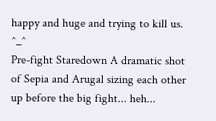happy and huge and trying to kill us. ^_^
Pre-fight Staredown A dramatic shot of Sepia and Arugal sizing each other up before the big fight... heh...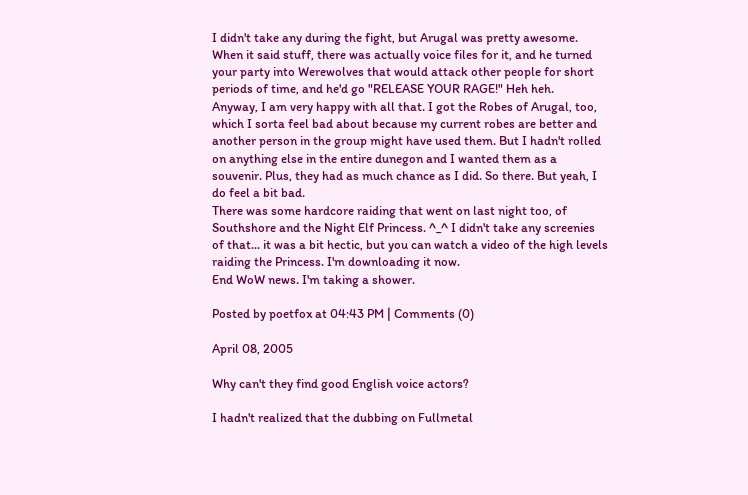I didn't take any during the fight, but Arugal was pretty awesome. When it said stuff, there was actually voice files for it, and he turned your party into Werewolves that would attack other people for short periods of time, and he'd go "RELEASE YOUR RAGE!" Heh heh.
Anyway, I am very happy with all that. I got the Robes of Arugal, too, which I sorta feel bad about because my current robes are better and another person in the group might have used them. But I hadn't rolled on anything else in the entire dunegon and I wanted them as a souvenir. Plus, they had as much chance as I did. So there. But yeah, I do feel a bit bad.
There was some hardcore raiding that went on last night too, of Southshore and the Night Elf Princess. ^_^ I didn't take any screenies of that... it was a bit hectic, but you can watch a video of the high levels raiding the Princess. I'm downloading it now.
End WoW news. I'm taking a shower.

Posted by poetfox at 04:43 PM | Comments (0)

April 08, 2005

Why can't they find good English voice actors?

I hadn't realized that the dubbing on Fullmetal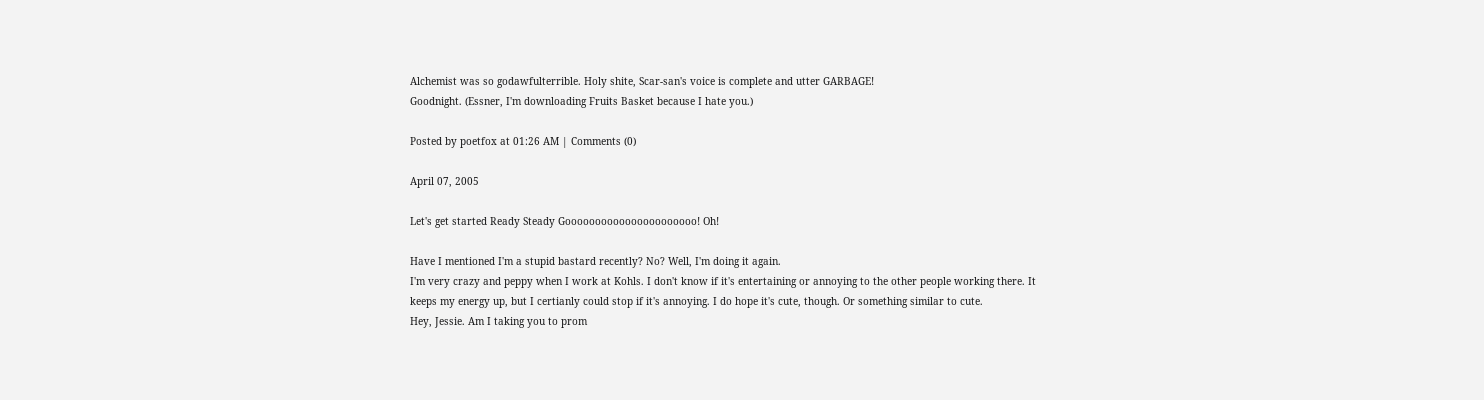Alchemist was so godawfulterrible. Holy shite, Scar-san's voice is complete and utter GARBAGE!
Goodnight. (Essner, I'm downloading Fruits Basket because I hate you.)

Posted by poetfox at 01:26 AM | Comments (0)

April 07, 2005

Let's get started Ready Steady Goooooooooooooooooooooo! Oh!

Have I mentioned I'm a stupid bastard recently? No? Well, I'm doing it again.
I'm very crazy and peppy when I work at Kohls. I don't know if it's entertaining or annoying to the other people working there. It keeps my energy up, but I certianly could stop if it's annoying. I do hope it's cute, though. Or something similar to cute.
Hey, Jessie. Am I taking you to prom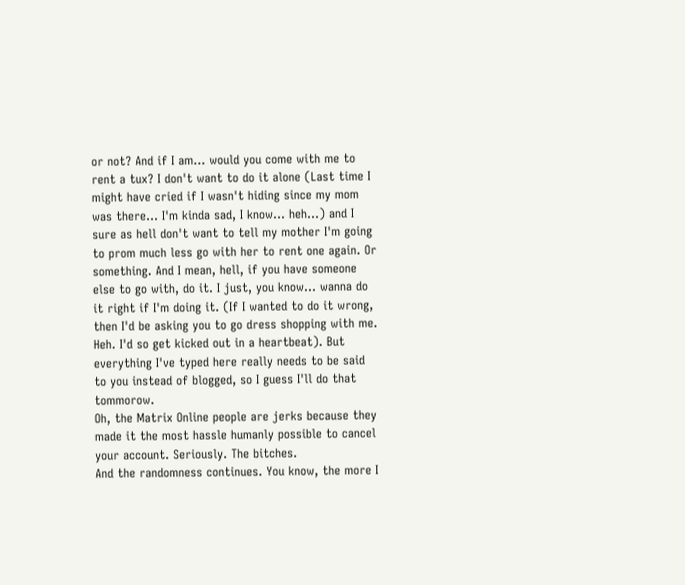or not? And if I am... would you come with me to rent a tux? I don't want to do it alone (Last time I might have cried if I wasn't hiding since my mom was there... I'm kinda sad, I know... heh...) and I sure as hell don't want to tell my mother I'm going to prom much less go with her to rent one again. Or something. And I mean, hell, if you have someone else to go with, do it. I just, you know... wanna do it right if I'm doing it. (If I wanted to do it wrong, then I'd be asking you to go dress shopping with me. Heh. I'd so get kicked out in a heartbeat). But everything I've typed here really needs to be said to you instead of blogged, so I guess I'll do that tommorow.
Oh, the Matrix Online people are jerks because they made it the most hassle humanly possible to cancel your account. Seriously. The bitches.
And the randomness continues. You know, the more I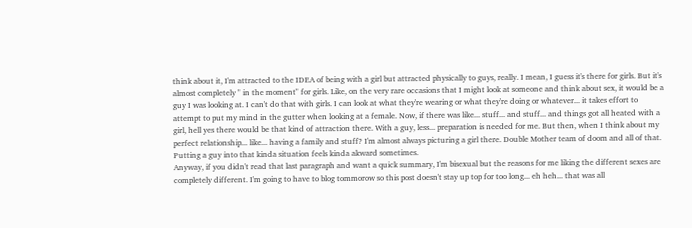think about it, I'm attracted to the IDEA of being with a girl but attracted physically to guys, really. I mean, I guess it's there for girls. But it's almost completely " in the moment" for girls. Like, on the very rare occasions that I might look at someone and think about sex, it would be a guy I was looking at. I can't do that with girls. I can look at what they're wearing or what they're doing or whatever... it takes effort to attempt to put my mind in the gutter when looking at a female. Now, if there was like... stuff... and stuff... and things got all heated with a girl, hell yes there would be that kind of attraction there. With a guy, less... preparation is needed for me. But then, when I think about my perfect relationship... like... having a family and stuff? I'm almost always picturing a girl there. Double Mother team of doom and all of that. Putting a guy into that kinda situation feels kinda akward sometimes.
Anyway, if you didn't read that last paragraph and want a quick summary, I'm bisexual but the reasons for me liking the different sexes are completely different. I'm going to have to blog tommorow so this post doesn't stay up top for too long... eh heh... that was all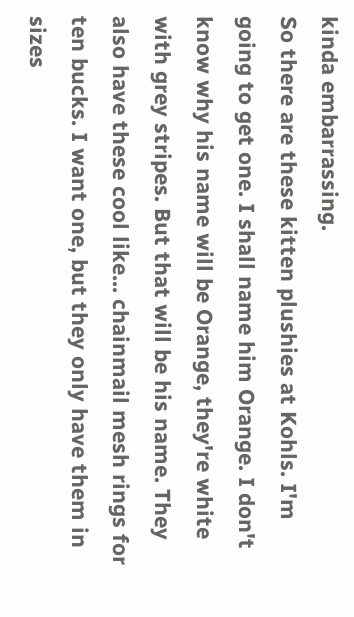kinda embarrassing.
So there are these kitten plushies at Kohls. I'm going to get one. I shall name him Orange. I don't know why his name will be Orange, they're white with grey stripes. But that will be his name. They also have these cool like... chainmail mesh rings for ten bucks. I want one, but they only have them in sizes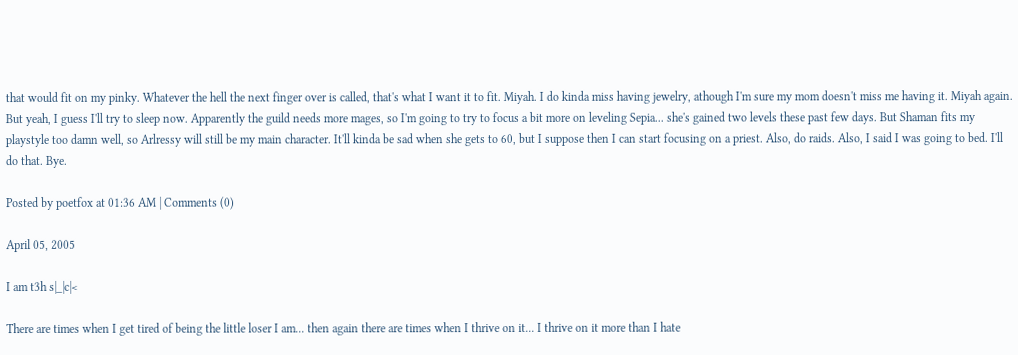that would fit on my pinky. Whatever the hell the next finger over is called, that's what I want it to fit. Miyah. I do kinda miss having jewelry, athough I'm sure my mom doesn't miss me having it. Miyah again.
But yeah, I guess I'll try to sleep now. Apparently the guild needs more mages, so I'm going to try to focus a bit more on leveling Sepia... she's gained two levels these past few days. But Shaman fits my playstyle too damn well, so Arlressy will still be my main character. It'll kinda be sad when she gets to 60, but I suppose then I can start focusing on a priest. Also, do raids. Also, I said I was going to bed. I'll do that. Bye.

Posted by poetfox at 01:36 AM | Comments (0)

April 05, 2005

I am t3h s|_|c|<

There are times when I get tired of being the little loser I am... then again there are times when I thrive on it... I thrive on it more than I hate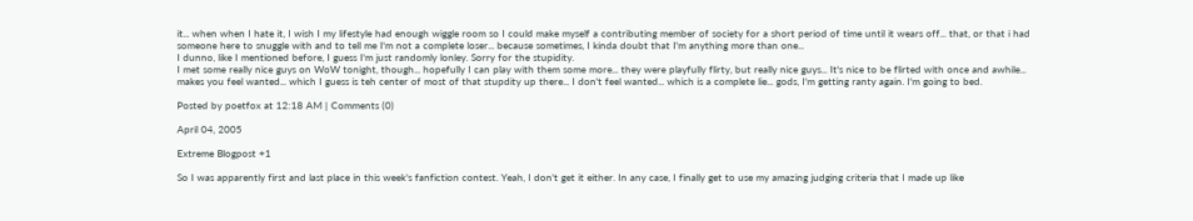it... when when I hate it, I wish I my lifestyle had enough wiggle room so I could make myself a contributing member of society for a short period of time until it wears off... that, or that i had someone here to snuggle with and to tell me I'm not a complete loser... because sometimes, I kinda doubt that I'm anything more than one...
I dunno, like I mentioned before, I guess I'm just randomly lonley. Sorry for the stupidity.
I met some really nice guys on WoW tonight, though... hopefully I can play with them some more... they were playfully flirty, but really nice guys... It's nice to be flirted with once and awhile... makes you feel wanted... which I guess is teh center of most of that stupdity up there... I don't feel wanted... which is a complete lie... gods, I'm getting ranty again. I'm going to bed.

Posted by poetfox at 12:18 AM | Comments (0)

April 04, 2005

Extreme Blogpost +1

So I was apparently first and last place in this week's fanfiction contest. Yeah, I don't get it either. In any case, I finally get to use my amazing judging criteria that I made up like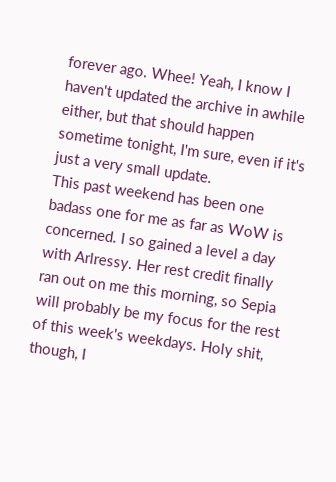forever ago. Whee! Yeah, I know I haven't updated the archive in awhile either, but that should happen sometime tonight, I'm sure, even if it's just a very small update.
This past weekend has been one badass one for me as far as WoW is concerned. I so gained a level a day with Arlressy. Her rest credit finally ran out on me this morning, so Sepia will probably be my focus for the rest of this week's weekdays. Holy shit, though, I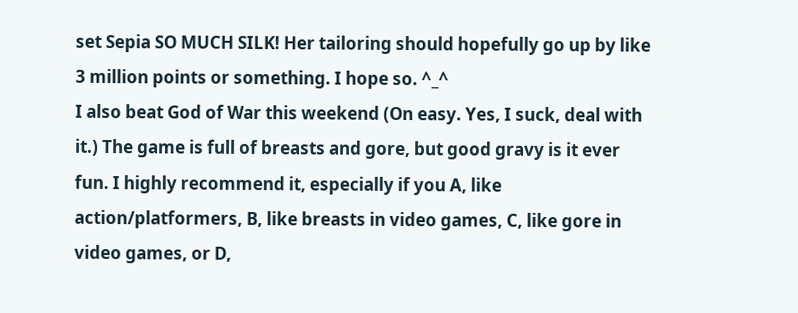set Sepia SO MUCH SILK! Her tailoring should hopefully go up by like 3 million points or something. I hope so. ^_^
I also beat God of War this weekend (On easy. Yes, I suck, deal with it.) The game is full of breasts and gore, but good gravy is it ever fun. I highly recommend it, especially if you A, like action/platformers, B, like breasts in video games, C, like gore in video games, or D,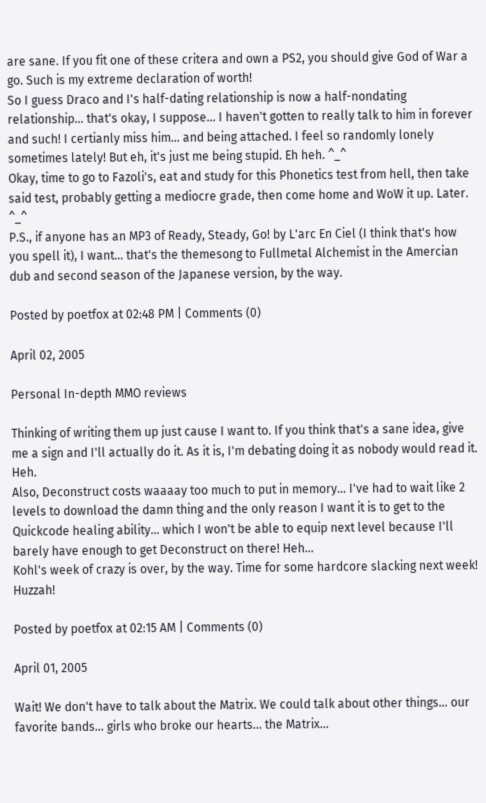are sane. If you fit one of these critera and own a PS2, you should give God of War a go. Such is my extreme declaration of worth!
So I guess Draco and I's half-dating relationship is now a half-nondating relationship... that's okay, I suppose... I haven't gotten to really talk to him in forever and such! I certianly miss him... and being attached. I feel so randomly lonely sometimes lately! But eh, it's just me being stupid. Eh heh. ^_^
Okay, time to go to Fazoli's, eat and study for this Phonetics test from hell, then take said test, probably getting a mediocre grade, then come home and WoW it up. Later. ^_^
P.S., if anyone has an MP3 of Ready, Steady, Go! by L'arc En Ciel (I think that's how you spell it), I want... that's the themesong to Fullmetal Alchemist in the Amercian dub and second season of the Japanese version, by the way.

Posted by poetfox at 02:48 PM | Comments (0)

April 02, 2005

Personal In-depth MMO reviews

Thinking of writing them up just cause I want to. If you think that's a sane idea, give me a sign and I'll actually do it. As it is, I'm debating doing it as nobody would read it. Heh.
Also, Deconstruct costs waaaay too much to put in memory... I've had to wait like 2 levels to download the damn thing and the only reason I want it is to get to the Quickcode healing ability... which I won't be able to equip next level because I'll barely have enough to get Deconstruct on there! Heh...
Kohl's week of crazy is over, by the way. Time for some hardcore slacking next week! Huzzah!

Posted by poetfox at 02:15 AM | Comments (0)

April 01, 2005

Wait! We don't have to talk about the Matrix. We could talk about other things... our favorite bands... girls who broke our hearts... the Matrix...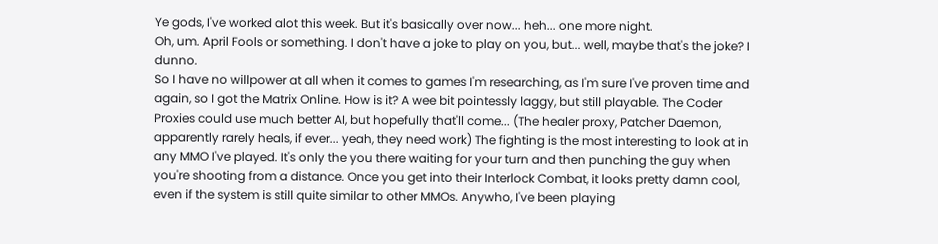Ye gods, I've worked alot this week. But it's basically over now... heh... one more night.
Oh, um. April Fools or something. I don't have a joke to play on you, but... well, maybe that's the joke? I dunno.
So I have no willpower at all when it comes to games I'm researching, as I'm sure I've proven time and again, so I got the Matrix Online. How is it? A wee bit pointessly laggy, but still playable. The Coder Proxies could use much better AI, but hopefully that'll come... (The healer proxy, Patcher Daemon, apparently rarely heals, if ever... yeah, they need work) The fighting is the most interesting to look at in any MMO I've played. It's only the you there waiting for your turn and then punching the guy when you're shooting from a distance. Once you get into their Interlock Combat, it looks pretty damn cool, even if the system is still quite similar to other MMOs. Anywho, I've been playing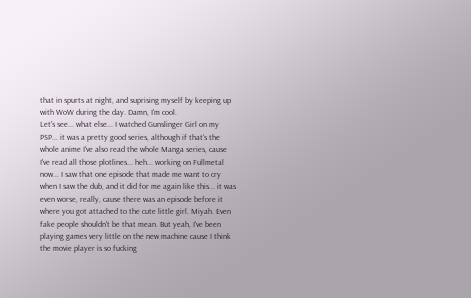that in spurts at night, and suprising myself by keeping up with WoW during the day. Damn, I'm cool.
Let's see... what else... I watched Gunslinger Girl on my PSP... it was a pretty good series, although if that's the whole anime I've also read the whole Manga series, cause I've read all those plotlines... heh... working on Fullmetal now... I saw that one episode that made me want to cry when I saw the dub, and it did for me again like this... it was even worse, really, cause there was an episode before it where you got attached to the cute little girl. Miyah. Even fake people shouldn't be that mean. But yeah, I've been playing games very little on the new machine cause I think the movie player is so fucking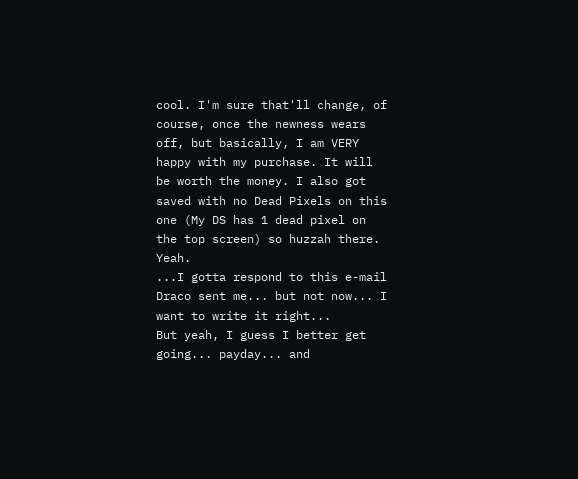cool. I'm sure that'll change, of course, once the newness wears off, but basically, I am VERY happy with my purchase. It will be worth the money. I also got saved with no Dead Pixels on this one (My DS has 1 dead pixel on the top screen) so huzzah there. Yeah.
...I gotta respond to this e-mail Draco sent me... but not now... I want to write it right...
But yeah, I guess I better get going... payday... and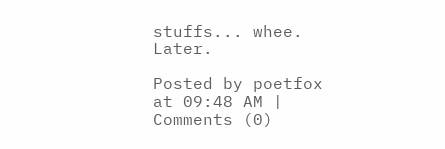stuffs... whee. Later.

Posted by poetfox at 09:48 AM | Comments (0)